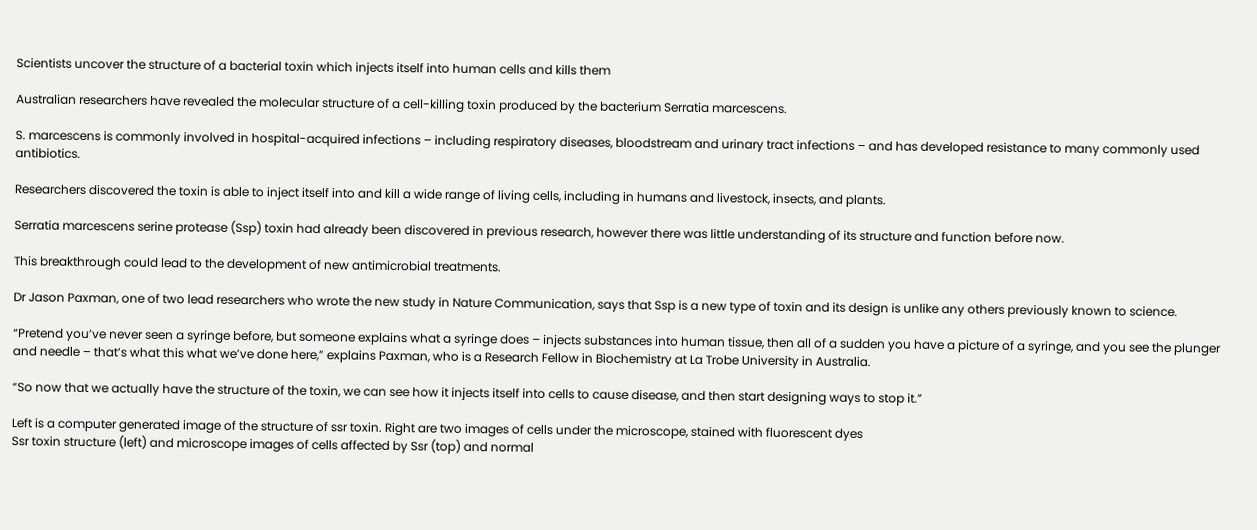Scientists uncover the structure of a bacterial toxin which injects itself into human cells and kills them

Australian researchers have revealed the molecular structure of a cell-killing toxin produced by the bacterium Serratia marcescens.

S. marcescens is commonly involved in hospital-acquired infections – including respiratory diseases, bloodstream and urinary tract infections – and has developed resistance to many commonly used antibiotics.

Researchers discovered the toxin is able to inject itself into and kill a wide range of living cells, including in humans and livestock, insects, and plants.

Serratia marcescens serine protease (Ssp) toxin had already been discovered in previous research, however there was little understanding of its structure and function before now.

This breakthrough could lead to the development of new antimicrobial treatments.

Dr Jason Paxman, one of two lead researchers who wrote the new study in Nature Communication, says that Ssp is a new type of toxin and its design is unlike any others previously known to science.

“Pretend you’ve never seen a syringe before, but someone explains what a syringe does – injects substances into human tissue, then all of a sudden you have a picture of a syringe, and you see the plunger and needle – that’s what this what we’ve done here,” explains Paxman, who is a Research Fellow in Biochemistry at La Trobe University in Australia.

“So now that we actually have the structure of the toxin, we can see how it injects itself into cells to cause disease, and then start designing ways to stop it.”

Left is a computer generated image of the structure of ssr toxin. Right are two images of cells under the microscope, stained with fluorescent dyes
Ssr toxin structure (left) and microscope images of cells affected by Ssr (top) and normal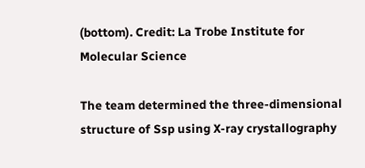(bottom). Credit: La Trobe Institute for Molecular Science

The team determined the three-dimensional structure of Ssp using X-ray crystallography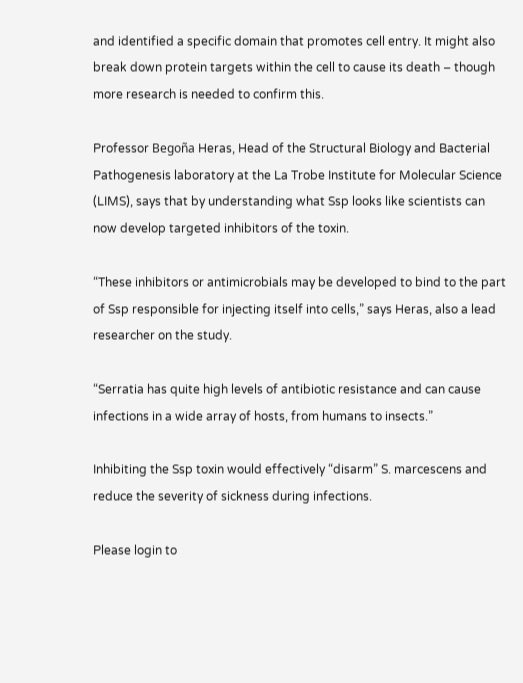and identified a specific domain that promotes cell entry. It might also break down protein targets within the cell to cause its death – though more research is needed to confirm this.

Professor Begoña Heras, Head of the Structural Biology and Bacterial Pathogenesis laboratory at the La Trobe Institute for Molecular Science (LIMS), says that by understanding what Ssp looks like scientists can now develop targeted inhibitors of the toxin.

“These inhibitors or antimicrobials may be developed to bind to the part of Ssp responsible for injecting itself into cells,” says Heras, also a lead researcher on the study.

“Serratia has quite high levels of antibiotic resistance and can cause infections in a wide array of hosts, from humans to insects.”

Inhibiting the Ssp toxin would effectively “disarm” S. marcescens and reduce the severity of sickness during infections.

Please login to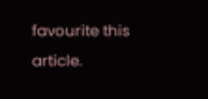favourite this article.